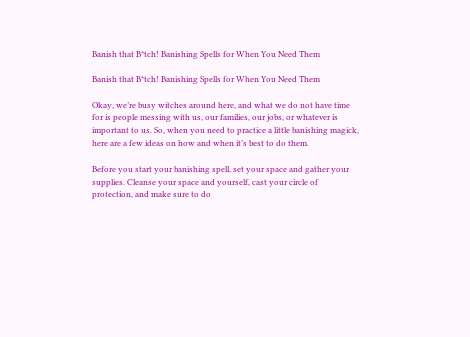Banish that B*tch! Banishing Spells for When You Need Them

Banish that B*tch! Banishing Spells for When You Need Them

Okay, we’re busy witches around here, and what we do not have time for is people messing with us, our families, our jobs, or whatever is important to us. So, when you need to practice a little banishing magick, here are a few ideas on how and when it’s best to do them.

Before you start your banishing spell, set your space and gather your supplies. Cleanse your space and yourself, cast your circle of protection, and make sure to do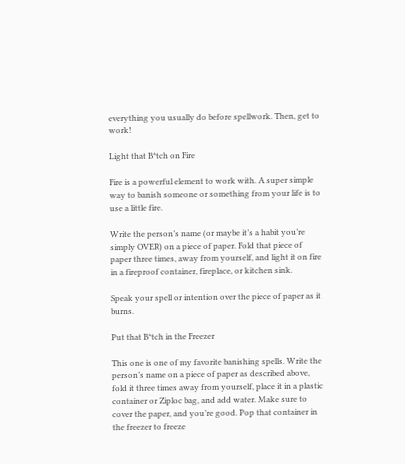everything you usually do before spellwork. Then, get to work!

Light that B*tch on Fire

Fire is a powerful element to work with. A super simple way to banish someone or something from your life is to use a little fire.

Write the person’s name (or maybe it’s a habit you’re simply OVER) on a piece of paper. Fold that piece of paper three times, away from yourself, and light it on fire in a fireproof container, fireplace, or kitchen sink.

Speak your spell or intention over the piece of paper as it burns.

Put that B*tch in the Freezer

This one is one of my favorite banishing spells. Write the person’s name on a piece of paper as described above, fold it three times away from yourself, place it in a plastic container or Ziploc bag, and add water. Make sure to cover the paper, and you’re good. Pop that container in the freezer to freeze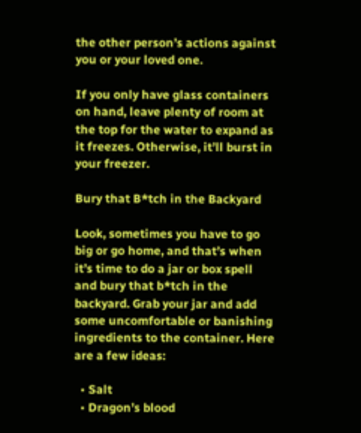the other person’s actions against you or your loved one.

If you only have glass containers on hand, leave plenty of room at the top for the water to expand as it freezes. Otherwise, it’ll burst in your freezer.

Bury that B*tch in the Backyard

Look, sometimes you have to go big or go home, and that’s when it’s time to do a jar or box spell and bury that b*tch in the backyard. Grab your jar and add some uncomfortable or banishing ingredients to the container. Here are a few ideas:

  • Salt
  • Dragon’s blood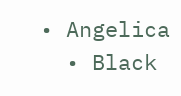• Angelica
  • Black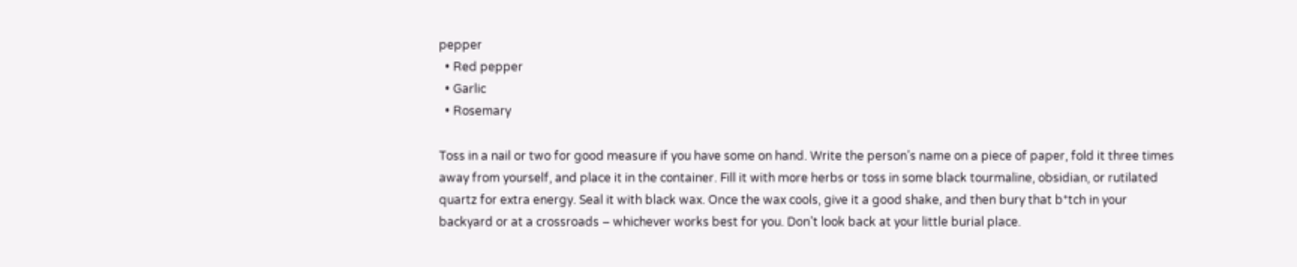pepper
  • Red pepper
  • Garlic
  • Rosemary

Toss in a nail or two for good measure if you have some on hand. Write the person’s name on a piece of paper, fold it three times away from yourself, and place it in the container. Fill it with more herbs or toss in some black tourmaline, obsidian, or rutilated quartz for extra energy. Seal it with black wax. Once the wax cools, give it a good shake, and then bury that b*tch in your backyard or at a crossroads – whichever works best for you. Don’t look back at your little burial place.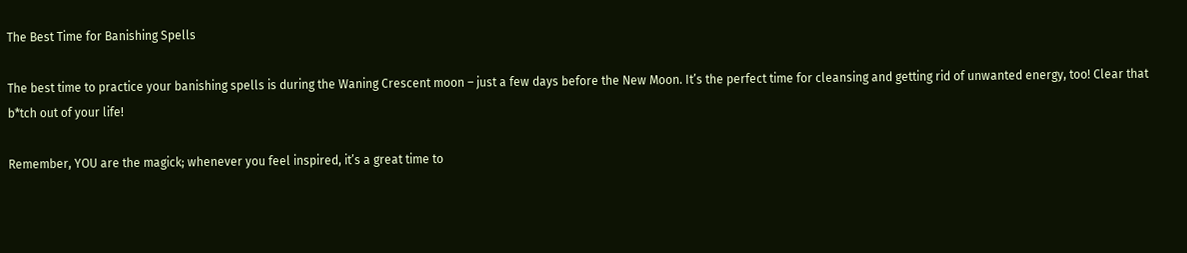The Best Time for Banishing Spells

The best time to practice your banishing spells is during the Waning Crescent moon – just a few days before the New Moon. It’s the perfect time for cleansing and getting rid of unwanted energy, too! Clear that b*tch out of your life!

Remember, YOU are the magick; whenever you feel inspired, it’s a great time to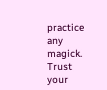practice any magick. Trust your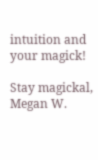intuition and your magick!

Stay magickal,
Megan W.